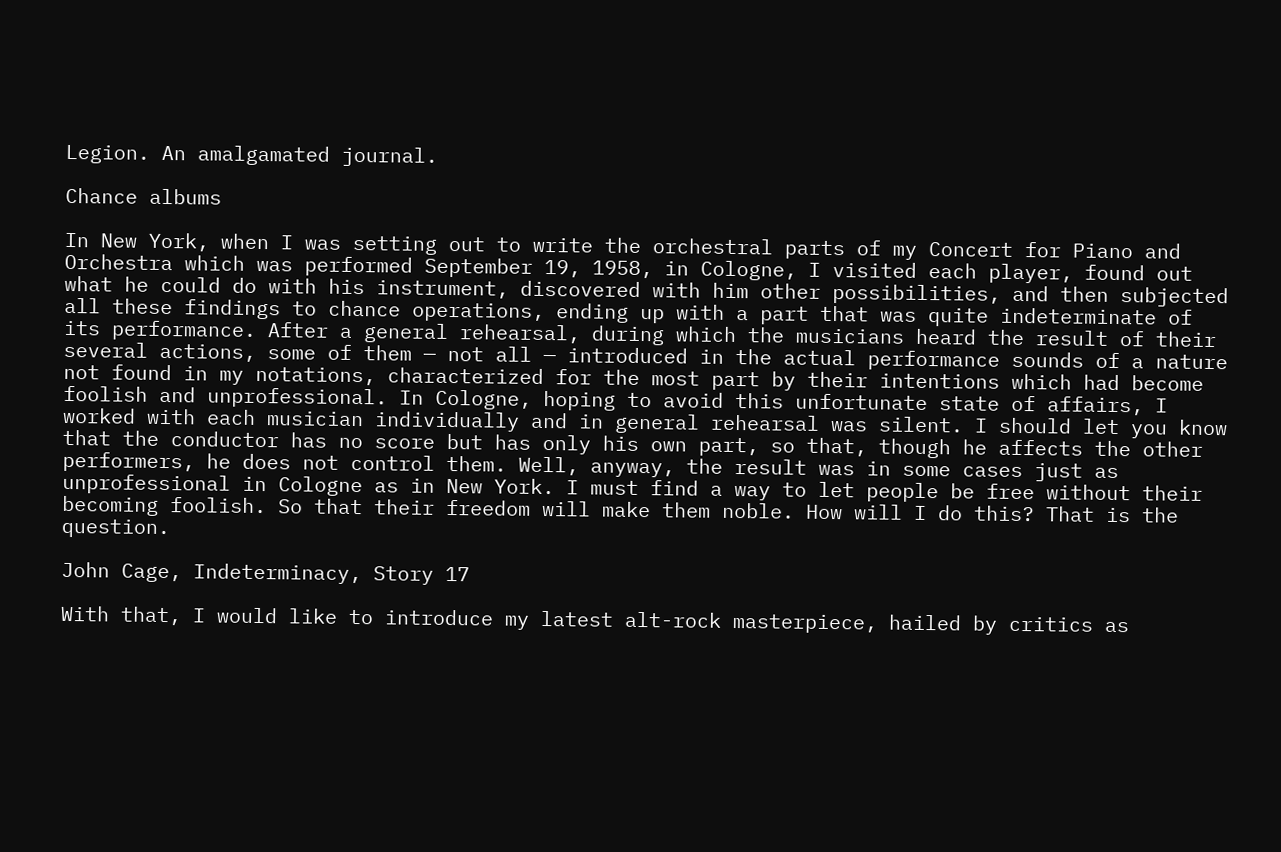Legion. An amalgamated journal.

Chance albums

In New York, when I was setting out to write the orchestral parts of my Concert for Piano and Orchestra which was performed September 19, 1958, in Cologne, I visited each player, found out what he could do with his instrument, discovered with him other possibilities, and then subjected all these findings to chance operations, ending up with a part that was quite indeterminate of its performance. After a general rehearsal, during which the musicians heard the result of their several actions, some of them — not all — introduced in the actual performance sounds of a nature not found in my notations, characterized for the most part by their intentions which had become foolish and unprofessional. In Cologne, hoping to avoid this unfortunate state of affairs, I worked with each musician individually and in general rehearsal was silent. I should let you know that the conductor has no score but has only his own part, so that, though he affects the other performers, he does not control them. Well, anyway, the result was in some cases just as unprofessional in Cologne as in New York. I must find a way to let people be free without their becoming foolish. So that their freedom will make them noble. How will I do this? That is the question.

John Cage, Indeterminacy, Story 17

With that, I would like to introduce my latest alt-rock masterpiece, hailed by critics as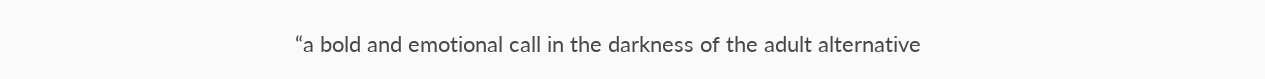“a bold and emotional call in the darkness of the adult alternative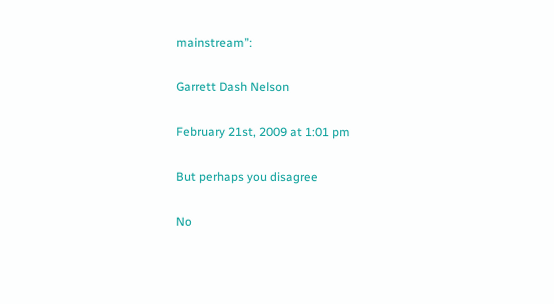mainstream”:

Garrett Dash Nelson

February 21st, 2009 at 1:01 pm

But perhaps you disagree

No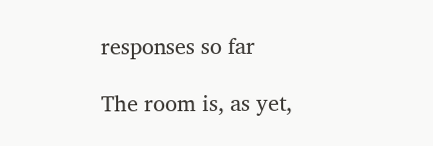responses so far

The room is, as yet,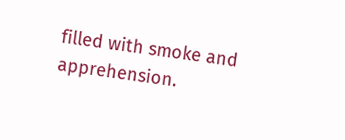filled with smoke and apprehension.